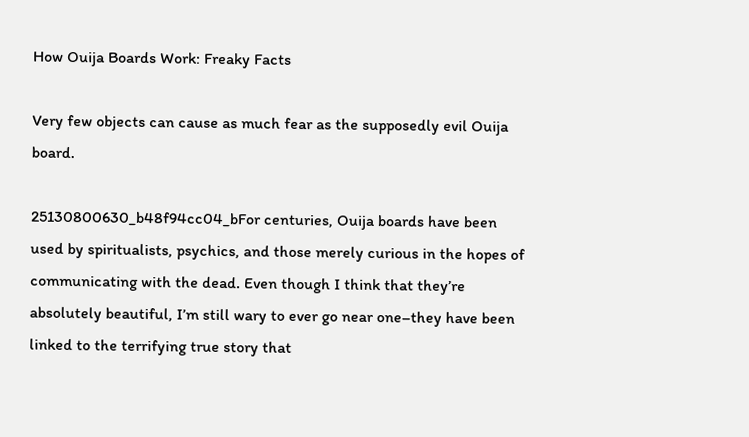How Ouija Boards Work: Freaky Facts

Very few objects can cause as much fear as the supposedly evil Ouija board.

25130800630_b48f94cc04_bFor centuries, Ouija boards have been used by spiritualists, psychics, and those merely curious in the hopes of communicating with the dead. Even though I think that they’re absolutely beautiful, I’m still wary to ever go near one–they have been linked to the terrifying true story that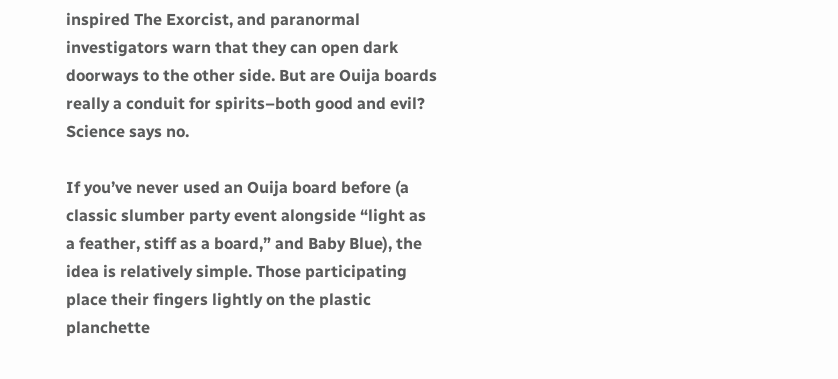inspired The Exorcist, and paranormal investigators warn that they can open dark doorways to the other side. But are Ouija boards really a conduit for spirits–both good and evil? Science says no.

If you’ve never used an Ouija board before (a classic slumber party event alongside “light as a feather, stiff as a board,” and Baby Blue), the idea is relatively simple. Those participating place their fingers lightly on the plastic planchette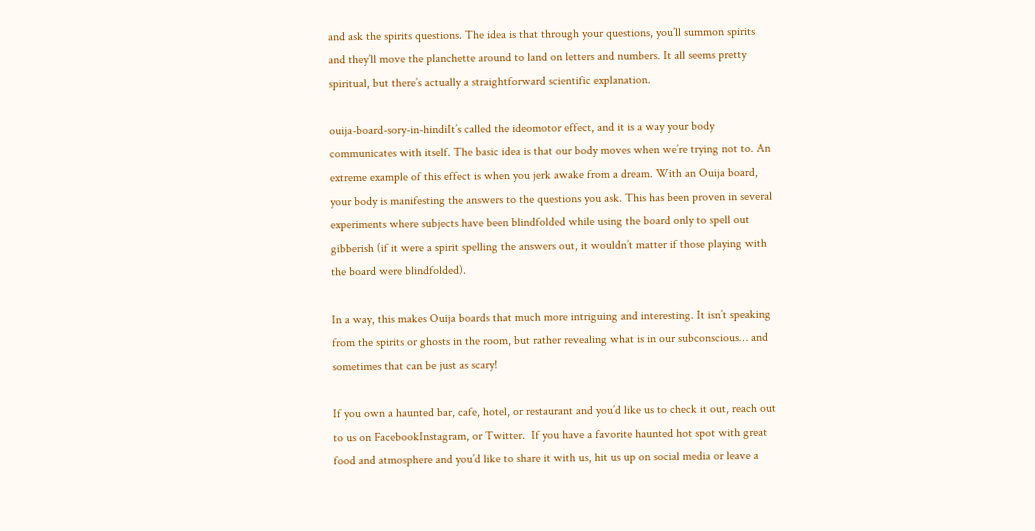and ask the spirits questions. The idea is that through your questions, you’ll summon spirits and they’ll move the planchette around to land on letters and numbers. It all seems pretty spiritual, but there’s actually a straightforward scientific explanation.

ouija-board-sory-in-hindiIt’s called the ideomotor effect, and it is a way your body communicates with itself. The basic idea is that our body moves when we’re trying not to. An extreme example of this effect is when you jerk awake from a dream. With an Ouija board, your body is manifesting the answers to the questions you ask. This has been proven in several experiments where subjects have been blindfolded while using the board only to spell out gibberish (if it were a spirit spelling the answers out, it wouldn’t matter if those playing with the board were blindfolded).

In a way, this makes Ouija boards that much more intriguing and interesting. It isn’t speaking from the spirits or ghosts in the room, but rather revealing what is in our subconscious… and sometimes that can be just as scary!

If you own a haunted bar, cafe, hotel, or restaurant and you’d like us to check it out, reach out to us on FacebookInstagram, or Twitter.  If you have a favorite haunted hot spot with great food and atmosphere and you’d like to share it with us, hit us up on social media or leave a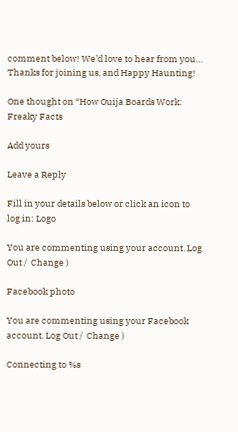comment below! We’d love to hear from you… Thanks for joining us, and Happy Haunting!

One thought on “How Ouija Boards Work: Freaky Facts

Add yours

Leave a Reply

Fill in your details below or click an icon to log in: Logo

You are commenting using your account. Log Out /  Change )

Facebook photo

You are commenting using your Facebook account. Log Out /  Change )

Connecting to %s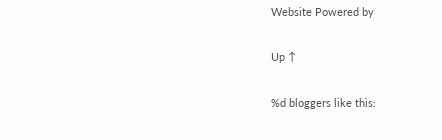Website Powered by

Up ↑

%d bloggers like this: